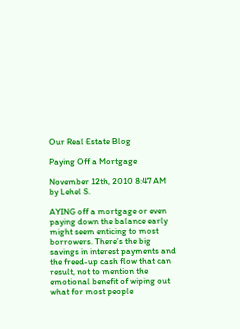Our Real Estate Blog

Paying Off a Mortgage

November 12th, 2010 8:47 AM by Lehel S.

AYING off a mortgage or even paying down the balance early might seem enticing to most borrowers. There’s the big savings in interest payments and the freed-up cash flow that can result, not to mention the emotional benefit of wiping out what for most people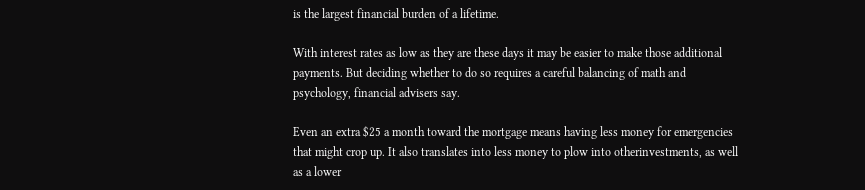is the largest financial burden of a lifetime.

With interest rates as low as they are these days it may be easier to make those additional payments. But deciding whether to do so requires a careful balancing of math and psychology, financial advisers say.

Even an extra $25 a month toward the mortgage means having less money for emergencies that might crop up. It also translates into less money to plow into otherinvestments, as well as a lower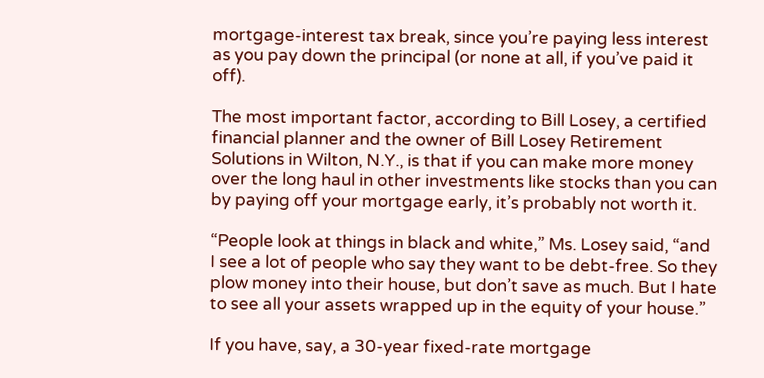mortgage-interest tax break, since you’re paying less interest as you pay down the principal (or none at all, if you’ve paid it off).

The most important factor, according to Bill Losey, a certified financial planner and the owner of Bill Losey Retirement Solutions in Wilton, N.Y., is that if you can make more money over the long haul in other investments like stocks than you can by paying off your mortgage early, it’s probably not worth it.

“People look at things in black and white,” Ms. Losey said, “and I see a lot of people who say they want to be debt-free. So they plow money into their house, but don’t save as much. But I hate to see all your assets wrapped up in the equity of your house.”

If you have, say, a 30-year fixed-rate mortgage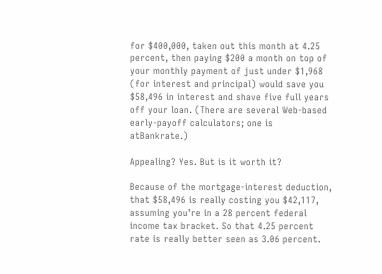for $400,000, taken out this month at 4.25 percent, then paying $200 a month on top of your monthly payment of just under $1,968 (for interest and principal) would save you $58,496 in interest and shave five full years off your loan. (There are several Web-based early-payoff calculators; one is atBankrate.)

Appealing? Yes. But is it worth it?

Because of the mortgage-interest deduction, that $58,496 is really costing you $42,117, assuming you’re in a 28 percent federal income tax bracket. So that 4.25 percent rate is really better seen as 3.06 percent.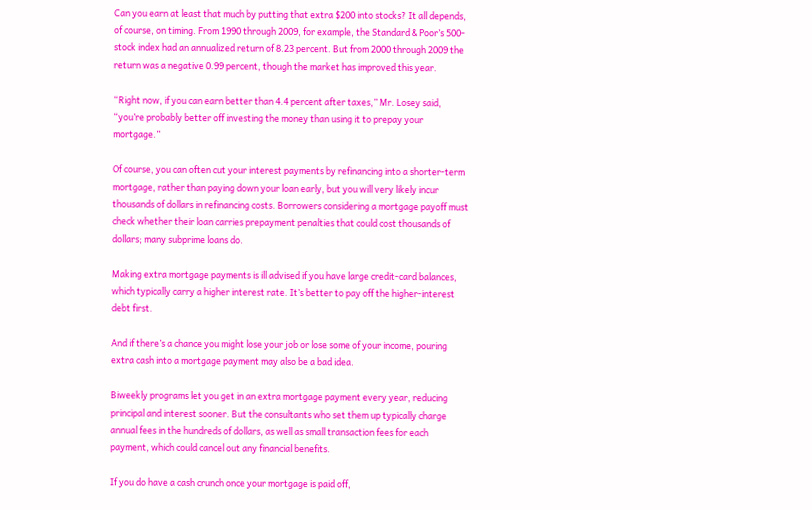Can you earn at least that much by putting that extra $200 into stocks? It all depends, of course, on timing. From 1990 through 2009, for example, the Standard & Poor’s 500-stock index had an annualized return of 8.23 percent. But from 2000 through 2009 the return was a negative 0.99 percent, though the market has improved this year.

“Right now, if you can earn better than 4.4 percent after taxes,” Mr. Losey said, “you’re probably better off investing the money than using it to prepay your mortgage.”

Of course, you can often cut your interest payments by refinancing into a shorter-term mortgage, rather than paying down your loan early, but you will very likely incur thousands of dollars in refinancing costs. Borrowers considering a mortgage payoff must check whether their loan carries prepayment penalties that could cost thousands of dollars; many subprime loans do.

Making extra mortgage payments is ill advised if you have large credit-card balances, which typically carry a higher interest rate. It’s better to pay off the higher-interest debt first.

And if there’s a chance you might lose your job or lose some of your income, pouring extra cash into a mortgage payment may also be a bad idea.

Biweekly programs let you get in an extra mortgage payment every year, reducing principal and interest sooner. But the consultants who set them up typically charge annual fees in the hundreds of dollars, as well as small transaction fees for each payment, which could cancel out any financial benefits.

If you do have a cash crunch once your mortgage is paid off,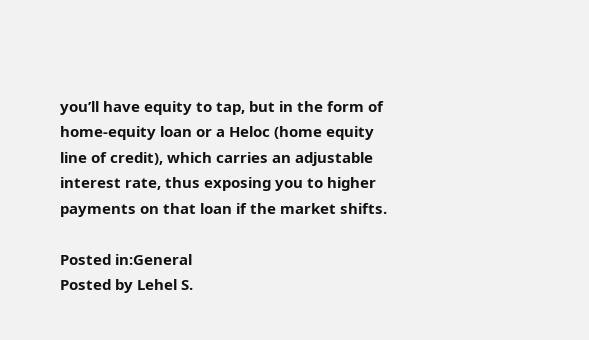you’ll have equity to tap, but in the form of home-equity loan or a Heloc (home equity line of credit), which carries an adjustable interest rate, thus exposing you to higher payments on that loan if the market shifts.

Posted in:General
Posted by Lehel S.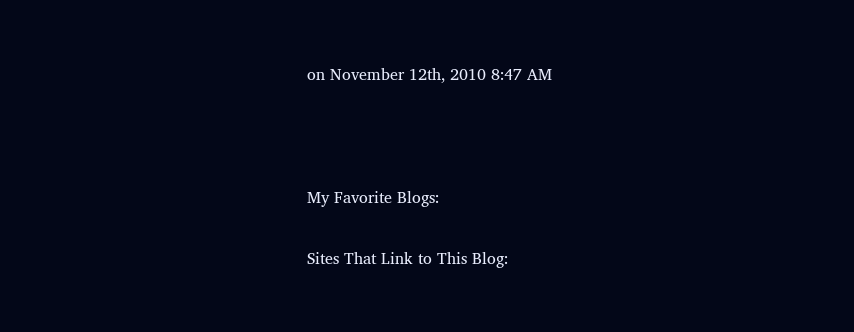on November 12th, 2010 8:47 AM



My Favorite Blogs:

Sites That Link to This Blog: